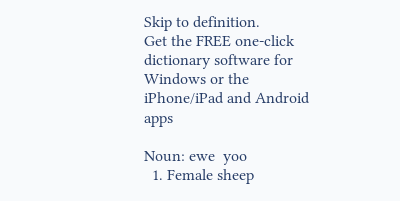Skip to definition.
Get the FREE one-click dictionary software for Windows or the iPhone/iPad and Android apps

Noun: ewe  yoo
  1. Female sheep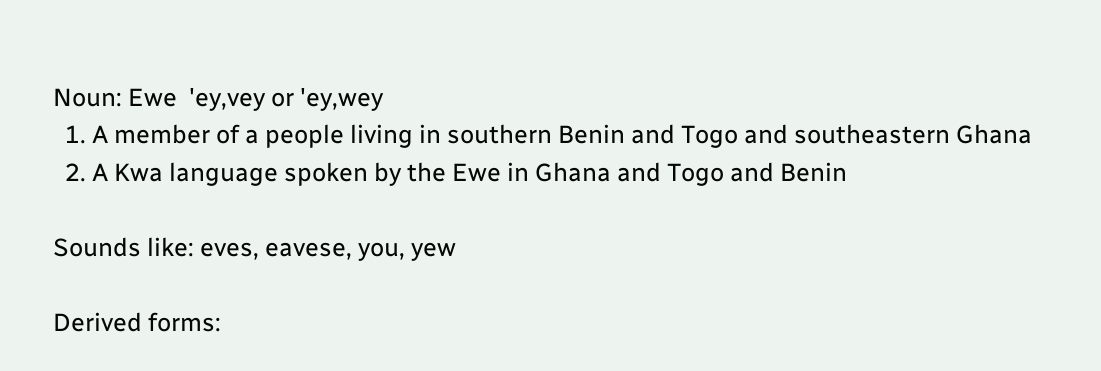Noun: Ewe  'ey,vey or 'ey,wey
  1. A member of a people living in southern Benin and Togo and southeastern Ghana
  2. A Kwa language spoken by the Ewe in Ghana and Togo and Benin

Sounds like: eves, eavese, you, yew

Derived forms: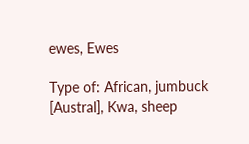ewes, Ewes

Type of: African, jumbuck [Austral], Kwa, sheep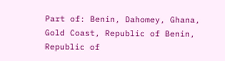Part of: Benin, Dahomey, Ghana, Gold Coast, Republic of Benin, Republic of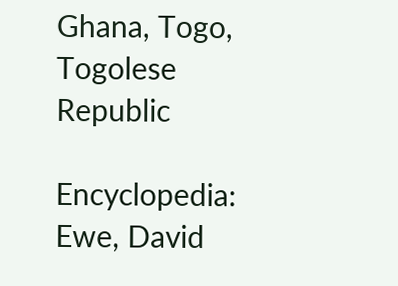Ghana, Togo, Togolese Republic

Encyclopedia: Ewe, David